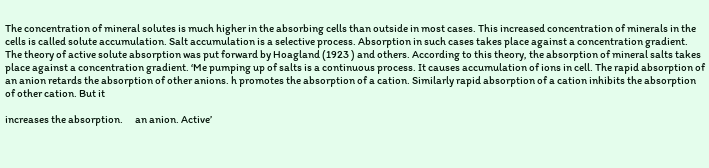The concentration of mineral solutes is much higher in the absorbing cells than outside in most cases. This increased concentration of minerals in the cells is called solute accumulation. Salt accumulation is a selective process. Absorption in such cases takes place against a concentration gradient. The theory of active solute absorption was put forward by Hoagland (1923 ) and others. According to this theory, the absorption of mineral salts takes place against a concentration gradient. ‘Me pumping up of salts is a continuous process. It causes accumulation of ions in cell. The rapid absorption of an anion retards the absorption of other anions. h promotes the absorption of a cation. Similarly rapid absorption of a cation inhibits the absorption of other cation. But it

increases the absorption.      an anion. Active’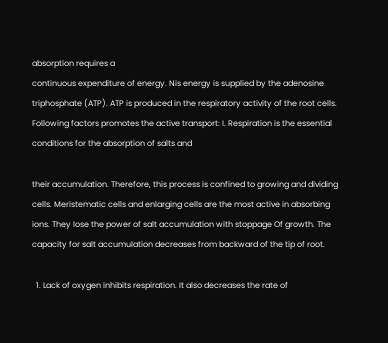absorption requires a
continuous expenditure of energy. Nis energy is supplied by the adenosine triphosphate (ATP). ATP is produced in the respiratory activity of the root cells. Following factors promotes the active transport: I. Respiration is the essential conditions for the absorption of salts and

their accumulation. Therefore, this process is confined to growing and dividing cells. Meristematic cells and enlarging cells are the most active in absorbing ions. They lose the power of salt accumulation with stoppage Of growth. The capacity for salt accumulation decreases from backward of the tip of root.

  1. Lack of oxygen inhibits respiration. It also decreases the rate of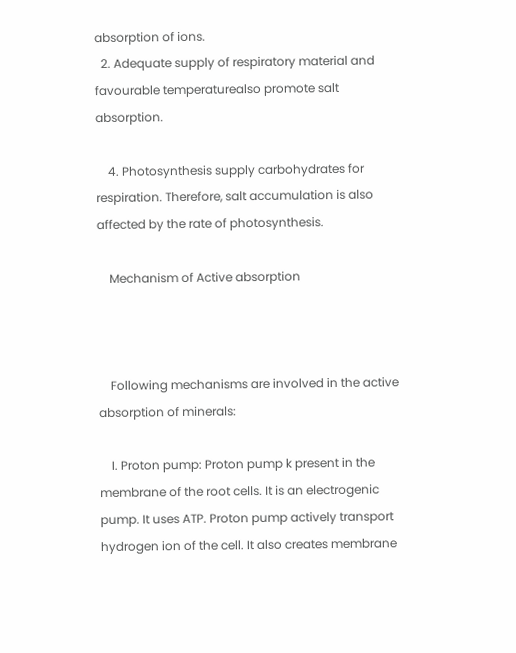absorption of ions.
  2. Adequate supply of respiratory material and favourable temperaturealso promote salt absorption.

    4. Photosynthesis supply carbohydrates for respiration. Therefore, salt accumulation is also affected by the rate of photosynthesis.

    Mechanism of Active absorption



    Following mechanisms are involved in the active absorption of minerals:

    I. Proton pump: Proton pump k present in the membrane of the root cells. It is an electrogenic pump. It uses ATP. Proton pump actively transport hydrogen ion of the cell. It also creates membrane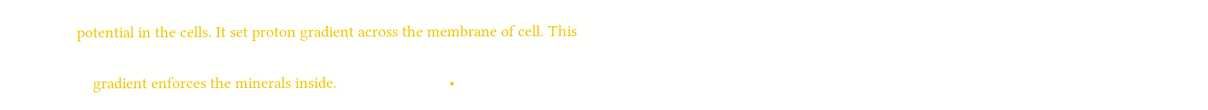potential in the cells. It set proton gradient across the membrane of cell. This

    gradient enforces the minerals inside.                            •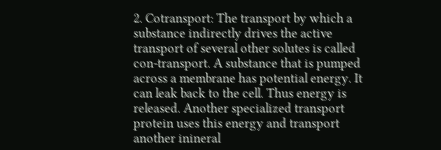2. Cotransport: The transport by which a substance indirectly drives the active transport of several other solutes is called con-transport. A substance that is pumped across a membrane has potential energy. It can leak back to the cell. Thus energy is released. Another specialized transport protein uses this energy and transport another inineral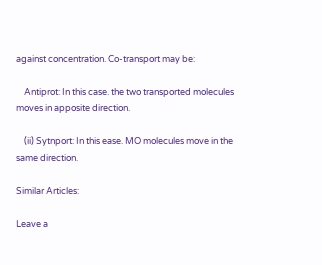against concentration. Co-transport may be:

    Antiprot: In this case. the two transported molecules moves in apposite direction.

    (ii) Sytnport: In this ease. MO molecules move in the same direction.

Similar Articles:

Leave a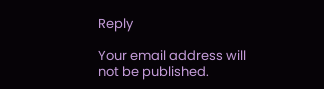Reply

Your email address will not be published.